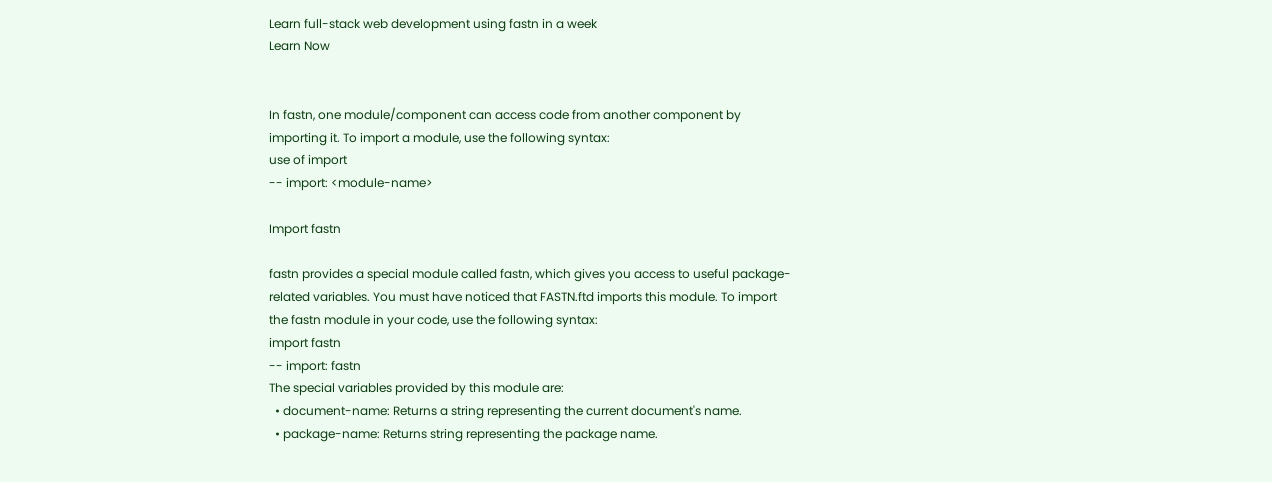Learn full-stack web development using fastn in a week
Learn Now


In fastn, one module/component can access code from another component by importing it. To import a module, use the following syntax:
use of import
-- import: <module-name>

Import fastn

fastn provides a special module called fastn, which gives you access to useful package-related variables. You must have noticed that FASTN.ftd imports this module. To import the fastn module in your code, use the following syntax:
import fastn
-- import: fastn
The special variables provided by this module are:
  • document-name: Returns a string representing the current document's name.
  • package-name: Returns string representing the package name.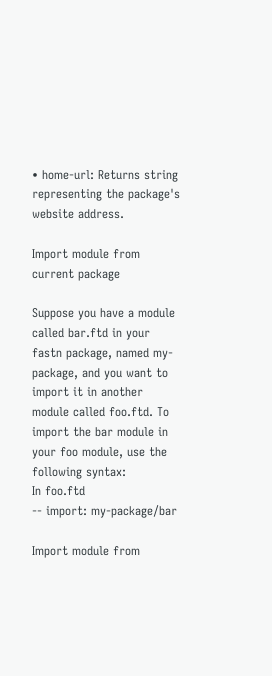• home-url: Returns string representing the package's website address.

Import module from current package

Suppose you have a module called bar.ftd in your fastn package, named my-package, and you want to import it in another module called foo.ftd. To import the bar module in your foo module, use the following syntax:
In foo.ftd
-- import: my-package/bar

Import module from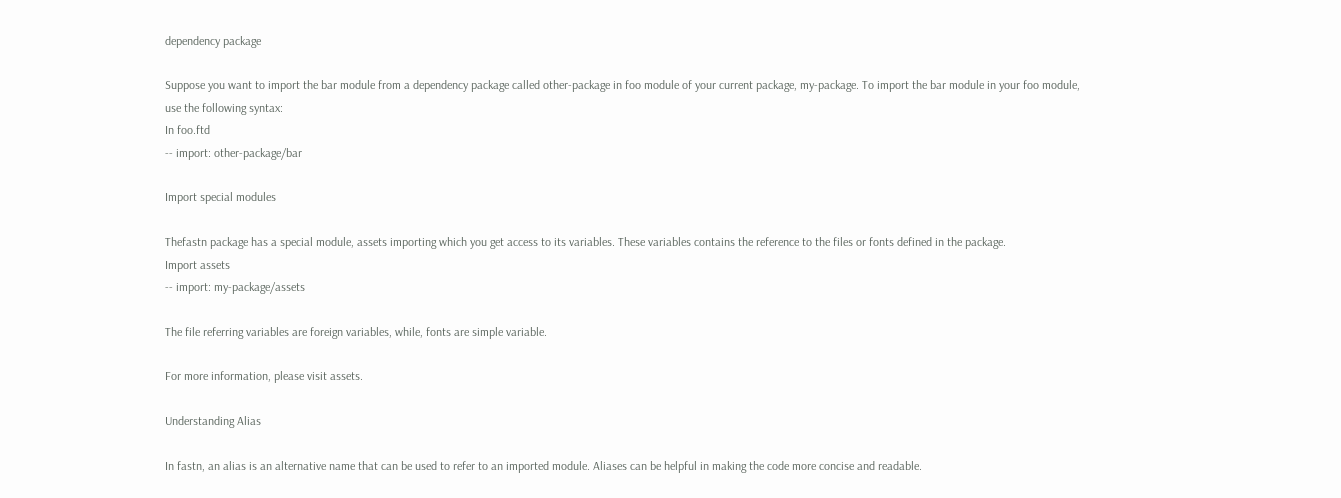dependency package

Suppose you want to import the bar module from a dependency package called other-package in foo module of your current package, my-package. To import the bar module in your foo module, use the following syntax:
In foo.ftd
-- import: other-package/bar

Import special modules

Thefastn package has a special module, assets importing which you get access to its variables. These variables contains the reference to the files or fonts defined in the package.
Import assets
-- import: my-package/assets

The file referring variables are foreign variables, while, fonts are simple variable.

For more information, please visit assets.

Understanding Alias

In fastn, an alias is an alternative name that can be used to refer to an imported module. Aliases can be helpful in making the code more concise and readable.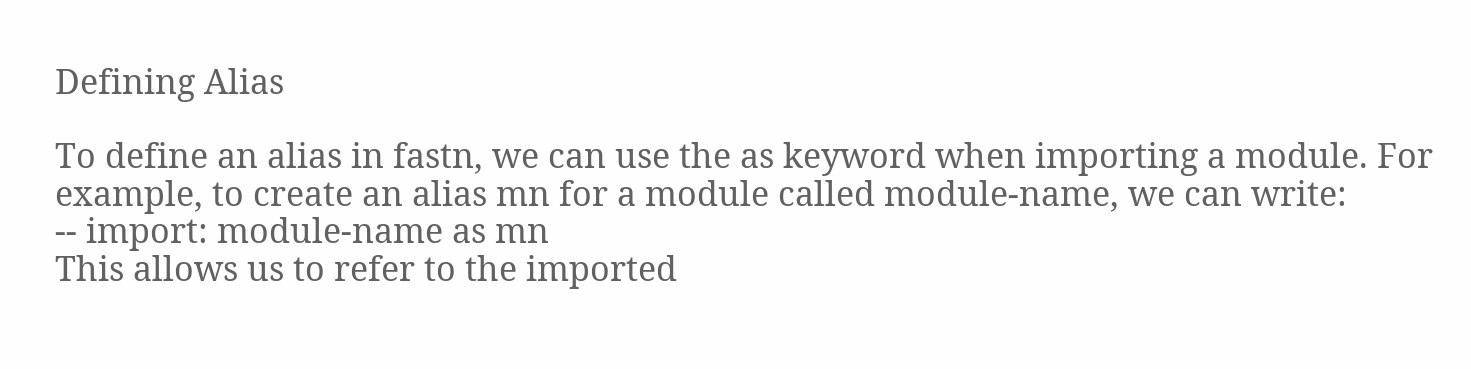Defining Alias

To define an alias in fastn, we can use the as keyword when importing a module. For example, to create an alias mn for a module called module-name, we can write:
-- import: module-name as mn
This allows us to refer to the imported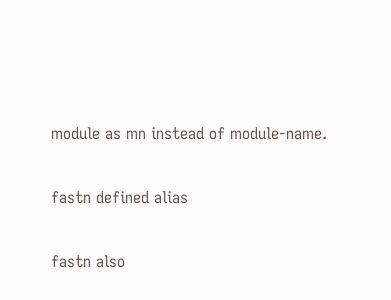module as mn instead of module-name.

fastn defined alias

fastn also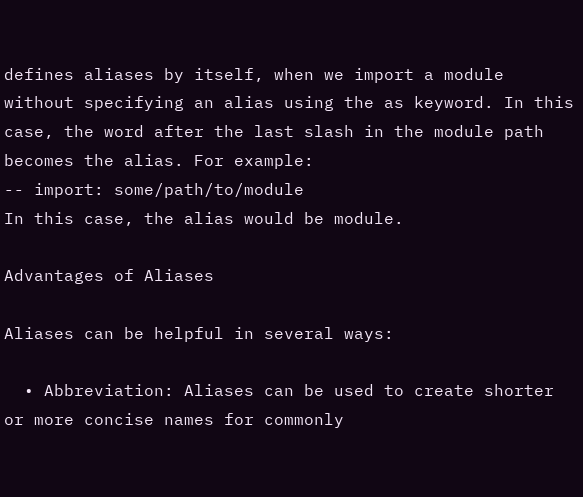defines aliases by itself, when we import a module without specifying an alias using the as keyword. In this case, the word after the last slash in the module path becomes the alias. For example:
-- import: some/path/to/module
In this case, the alias would be module.

Advantages of Aliases

Aliases can be helpful in several ways:

  • Abbreviation: Aliases can be used to create shorter or more concise names for commonly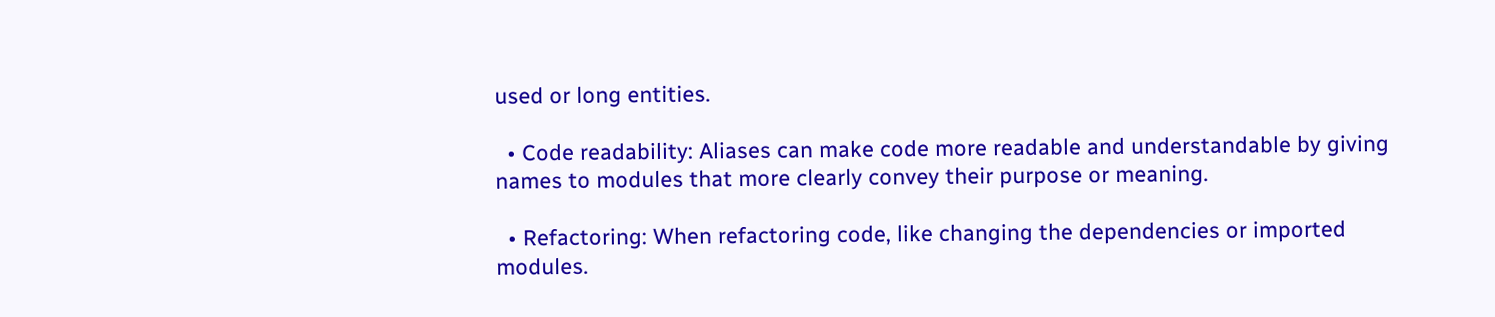used or long entities.

  • Code readability: Aliases can make code more readable and understandable by giving names to modules that more clearly convey their purpose or meaning.

  • Refactoring: When refactoring code, like changing the dependencies or imported modules.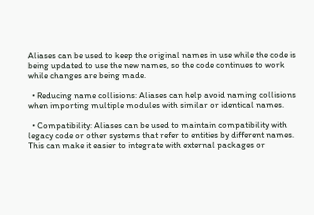Aliases can be used to keep the original names in use while the code is being updated to use the new names, so the code continues to work while changes are being made.

  • Reducing name collisions: Aliases can help avoid naming collisions when importing multiple modules with similar or identical names.

  • Compatibility: Aliases can be used to maintain compatibility with legacy code or other systems that refer to entities by different names. This can make it easier to integrate with external packages or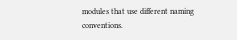modules that use different naming conventions.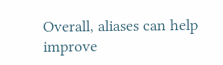Overall, aliases can help improve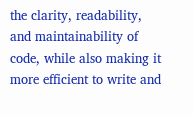the clarity, readability, and maintainability of code, while also making it more efficient to write and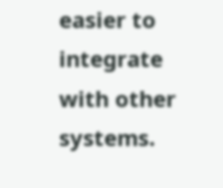easier to integrate with other systems.